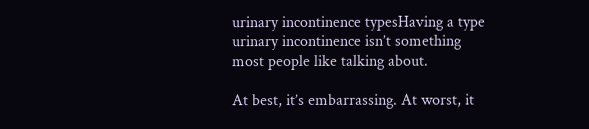urinary incontinence typesHaving a type urinary incontinence isn’t something most people like talking about.

At best, it’s embarrassing. At worst, it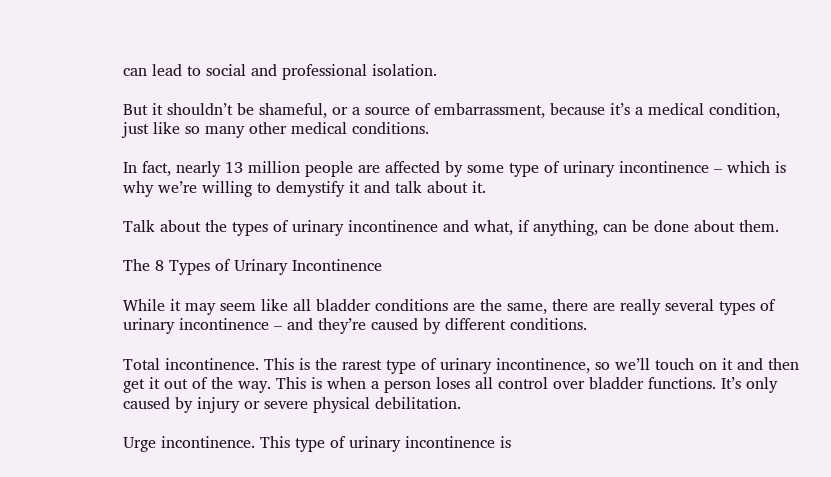can lead to social and professional isolation.

But it shouldn’t be shameful, or a source of embarrassment, because it’s a medical condition, just like so many other medical conditions.

In fact, nearly 13 million people are affected by some type of urinary incontinence – which is why we’re willing to demystify it and talk about it.

Talk about the types of urinary incontinence and what, if anything, can be done about them.

The 8 Types of Urinary Incontinence

While it may seem like all bladder conditions are the same, there are really several types of urinary incontinence – and they’re caused by different conditions.

Total incontinence. This is the rarest type of urinary incontinence, so we’ll touch on it and then get it out of the way. This is when a person loses all control over bladder functions. It’s only caused by injury or severe physical debilitation.

Urge incontinence. This type of urinary incontinence is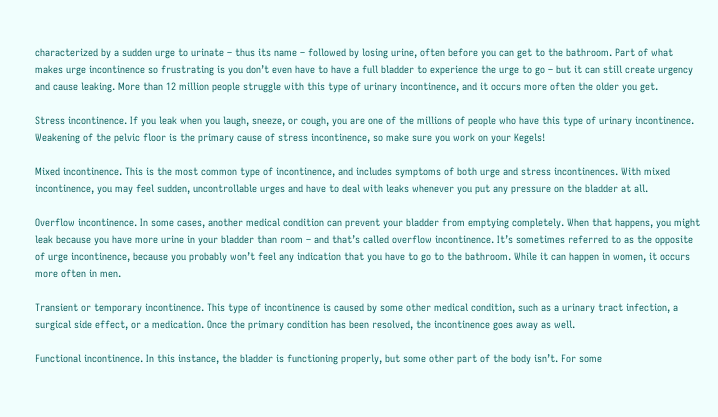characterized by a sudden urge to urinate – thus its name – followed by losing urine, often before you can get to the bathroom. Part of what makes urge incontinence so frustrating is you don’t even have to have a full bladder to experience the urge to go – but it can still create urgency and cause leaking. More than 12 million people struggle with this type of urinary incontinence, and it occurs more often the older you get.

Stress incontinence. If you leak when you laugh, sneeze, or cough, you are one of the millions of people who have this type of urinary incontinence. Weakening of the pelvic floor is the primary cause of stress incontinence, so make sure you work on your Kegels!

Mixed incontinence. This is the most common type of incontinence, and includes symptoms of both urge and stress incontinences. With mixed incontinence, you may feel sudden, uncontrollable urges and have to deal with leaks whenever you put any pressure on the bladder at all.

Overflow incontinence. In some cases, another medical condition can prevent your bladder from emptying completely. When that happens, you might leak because you have more urine in your bladder than room – and that’s called overflow incontinence. It’s sometimes referred to as the opposite of urge incontinence, because you probably won’t feel any indication that you have to go to the bathroom. While it can happen in women, it occurs more often in men.

Transient or temporary incontinence. This type of incontinence is caused by some other medical condition, such as a urinary tract infection, a surgical side effect, or a medication. Once the primary condition has been resolved, the incontinence goes away as well.

Functional incontinence. In this instance, the bladder is functioning properly, but some other part of the body isn’t. For some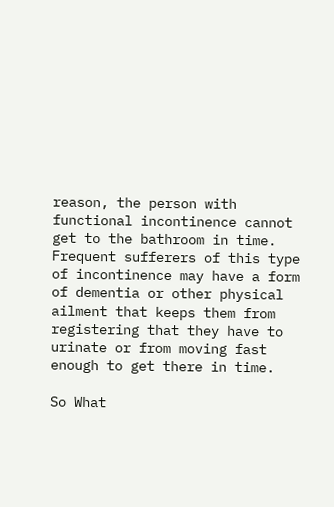reason, the person with functional incontinence cannot get to the bathroom in time. Frequent sufferers of this type of incontinence may have a form of dementia or other physical ailment that keeps them from registering that they have to urinate or from moving fast enough to get there in time.

So What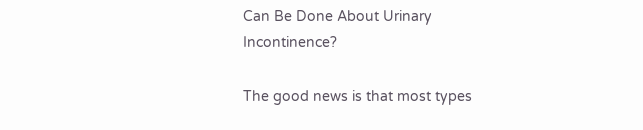Can Be Done About Urinary Incontinence?

The good news is that most types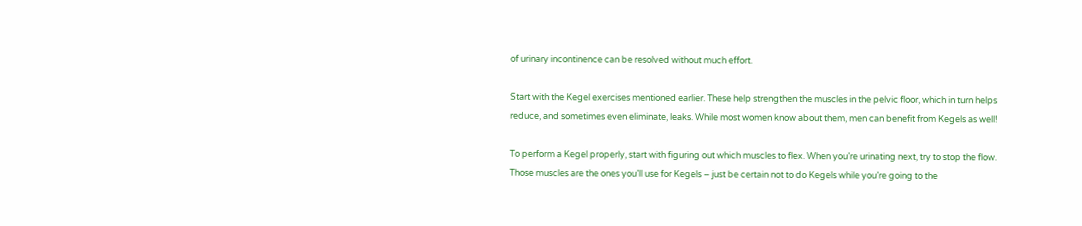of urinary incontinence can be resolved without much effort.

Start with the Kegel exercises mentioned earlier. These help strengthen the muscles in the pelvic floor, which in turn helps reduce, and sometimes even eliminate, leaks. While most women know about them, men can benefit from Kegels as well!

To perform a Kegel properly, start with figuring out which muscles to flex. When you’re urinating next, try to stop the flow. Those muscles are the ones you’ll use for Kegels – just be certain not to do Kegels while you’re going to the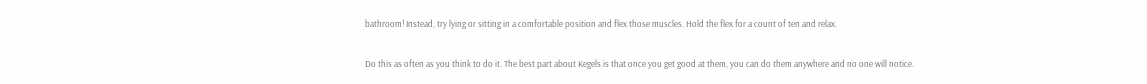bathroom! Instead, try lying or sitting in a comfortable position and flex those muscles. Hold the flex for a count of ten and relax.

Do this as often as you think to do it. The best part about Kegels is that once you get good at them, you can do them anywhere and no one will notice.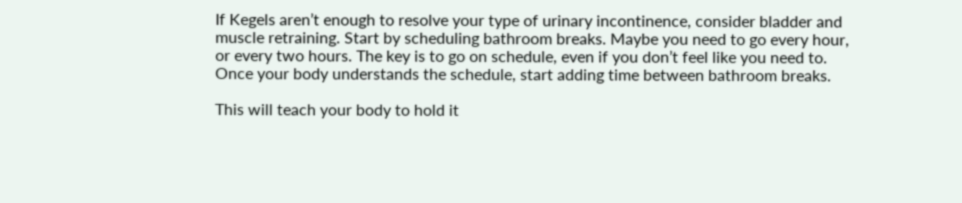If Kegels aren’t enough to resolve your type of urinary incontinence, consider bladder and muscle retraining. Start by scheduling bathroom breaks. Maybe you need to go every hour, or every two hours. The key is to go on schedule, even if you don’t feel like you need to. Once your body understands the schedule, start adding time between bathroom breaks.

This will teach your body to hold it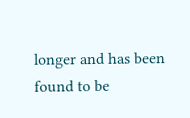longer and has been found to be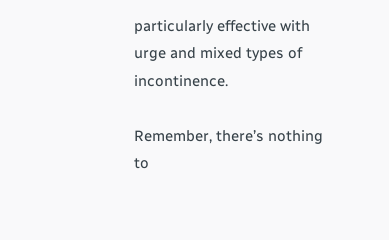particularly effective with urge and mixed types of incontinence.

Remember, there’s nothing to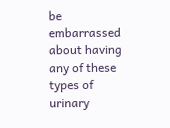be embarrassed about having any of these types of urinary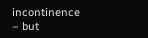incontinence – but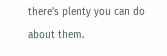there’s plenty you can do about them.